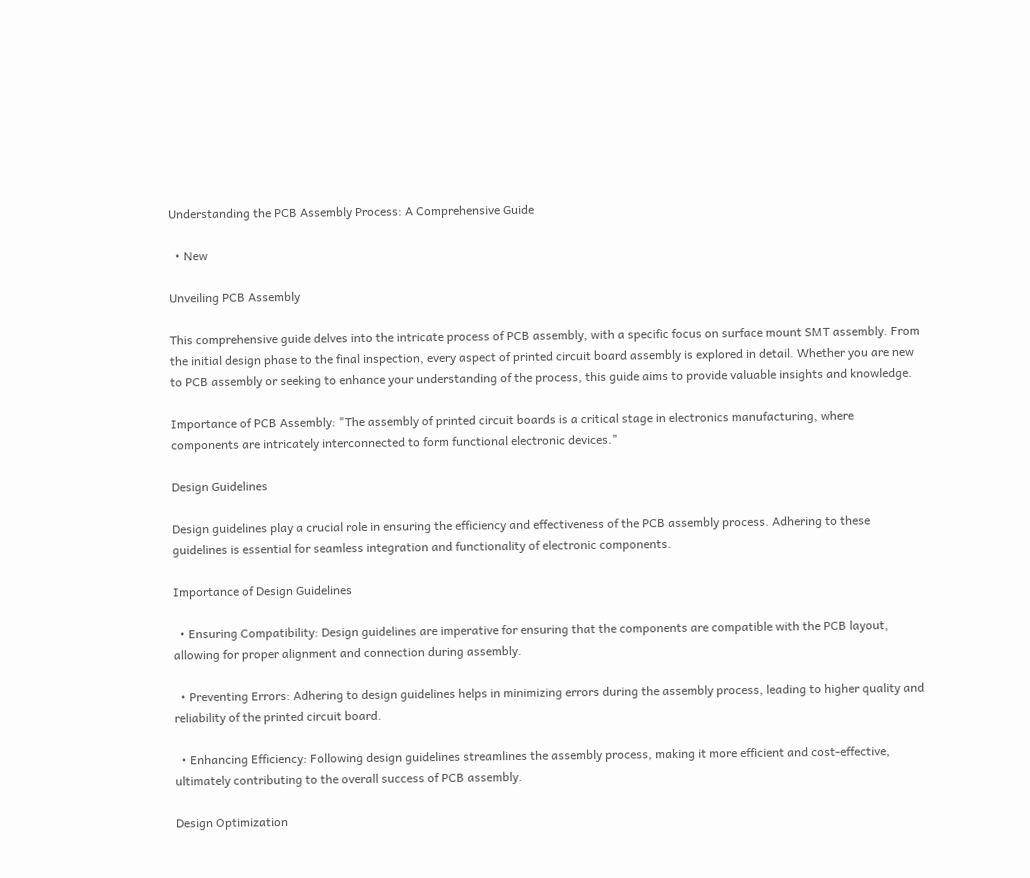Understanding the PCB Assembly Process: A Comprehensive Guide

  • New

Unveiling PCB Assembly

This comprehensive guide delves into the intricate process of PCB assembly, with a specific focus on surface mount SMT assembly. From the initial design phase to the final inspection, every aspect of printed circuit board assembly is explored in detail. Whether you are new to PCB assembly or seeking to enhance your understanding of the process, this guide aims to provide valuable insights and knowledge.

Importance of PCB Assembly: "The assembly of printed circuit boards is a critical stage in electronics manufacturing, where components are intricately interconnected to form functional electronic devices."

Design Guidelines

Design guidelines play a crucial role in ensuring the efficiency and effectiveness of the PCB assembly process. Adhering to these guidelines is essential for seamless integration and functionality of electronic components.

Importance of Design Guidelines

  • Ensuring Compatibility: Design guidelines are imperative for ensuring that the components are compatible with the PCB layout, allowing for proper alignment and connection during assembly.

  • Preventing Errors: Adhering to design guidelines helps in minimizing errors during the assembly process, leading to higher quality and reliability of the printed circuit board.

  • Enhancing Efficiency: Following design guidelines streamlines the assembly process, making it more efficient and cost-effective, ultimately contributing to the overall success of PCB assembly.

Design Optimization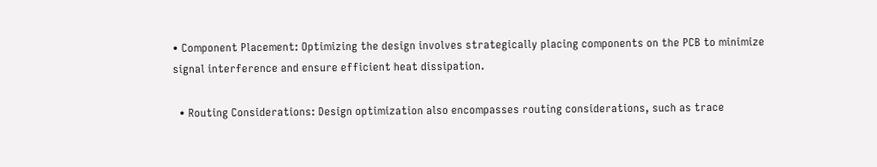• Component Placement: Optimizing the design involves strategically placing components on the PCB to minimize signal interference and ensure efficient heat dissipation.

  • Routing Considerations: Design optimization also encompasses routing considerations, such as trace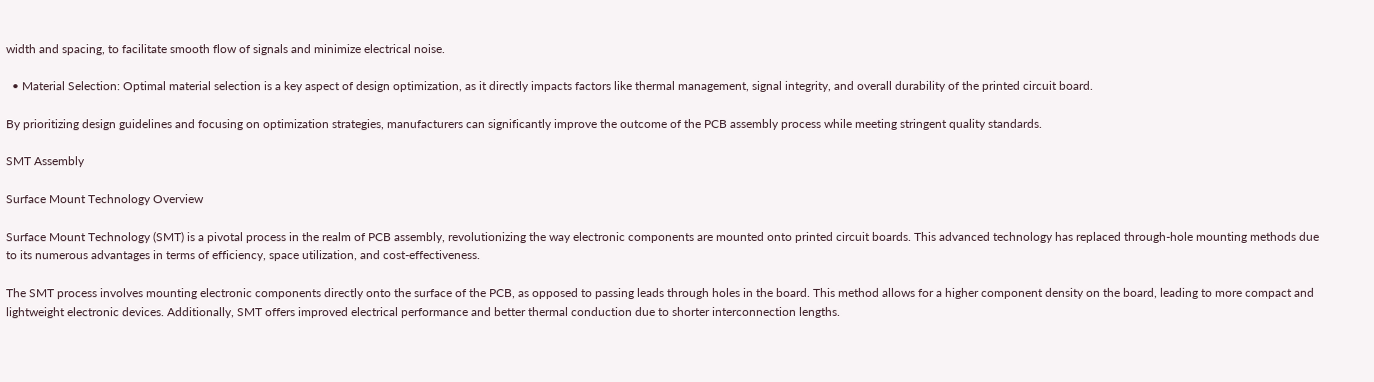width and spacing, to facilitate smooth flow of signals and minimize electrical noise.

  • Material Selection: Optimal material selection is a key aspect of design optimization, as it directly impacts factors like thermal management, signal integrity, and overall durability of the printed circuit board.

By prioritizing design guidelines and focusing on optimization strategies, manufacturers can significantly improve the outcome of the PCB assembly process while meeting stringent quality standards.

SMT Assembly

Surface Mount Technology Overview

Surface Mount Technology (SMT) is a pivotal process in the realm of PCB assembly, revolutionizing the way electronic components are mounted onto printed circuit boards. This advanced technology has replaced through-hole mounting methods due to its numerous advantages in terms of efficiency, space utilization, and cost-effectiveness.

The SMT process involves mounting electronic components directly onto the surface of the PCB, as opposed to passing leads through holes in the board. This method allows for a higher component density on the board, leading to more compact and lightweight electronic devices. Additionally, SMT offers improved electrical performance and better thermal conduction due to shorter interconnection lengths.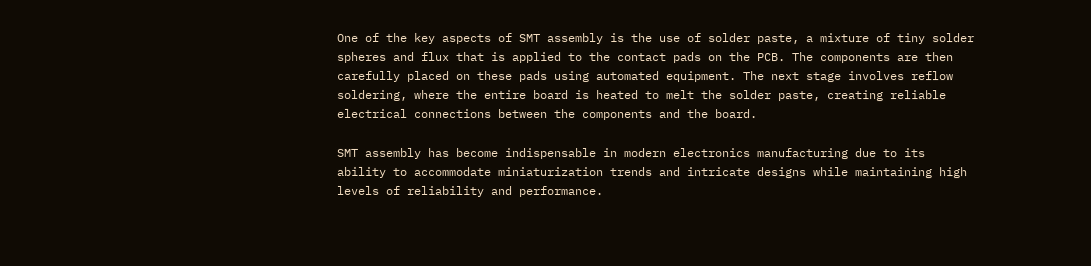One of the key aspects of SMT assembly is the use of solder paste, a mixture of tiny solder spheres and flux that is applied to the contact pads on the PCB. The components are then carefully placed on these pads using automated equipment. The next stage involves reflow soldering, where the entire board is heated to melt the solder paste, creating reliable electrical connections between the components and the board.

SMT assembly has become indispensable in modern electronics manufacturing due to its ability to accommodate miniaturization trends and intricate designs while maintaining high levels of reliability and performance.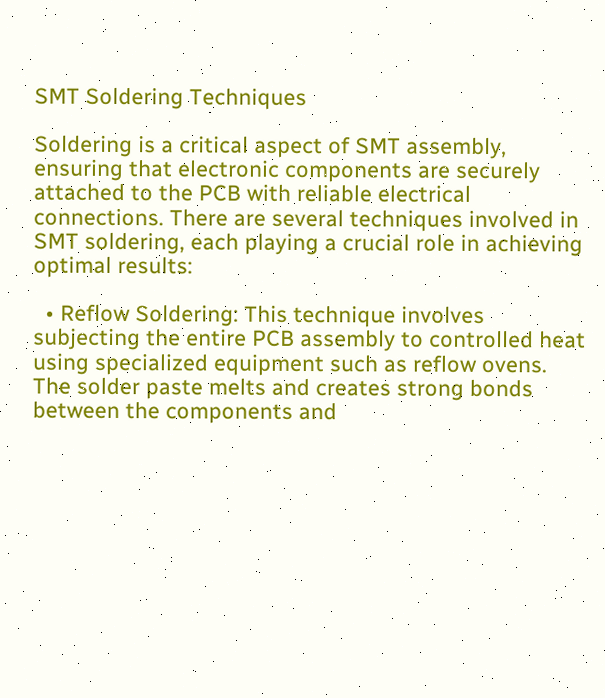SMT Soldering Techniques

Soldering is a critical aspect of SMT assembly, ensuring that electronic components are securely attached to the PCB with reliable electrical connections. There are several techniques involved in SMT soldering, each playing a crucial role in achieving optimal results:

  • Reflow Soldering: This technique involves subjecting the entire PCB assembly to controlled heat using specialized equipment such as reflow ovens. The solder paste melts and creates strong bonds between the components and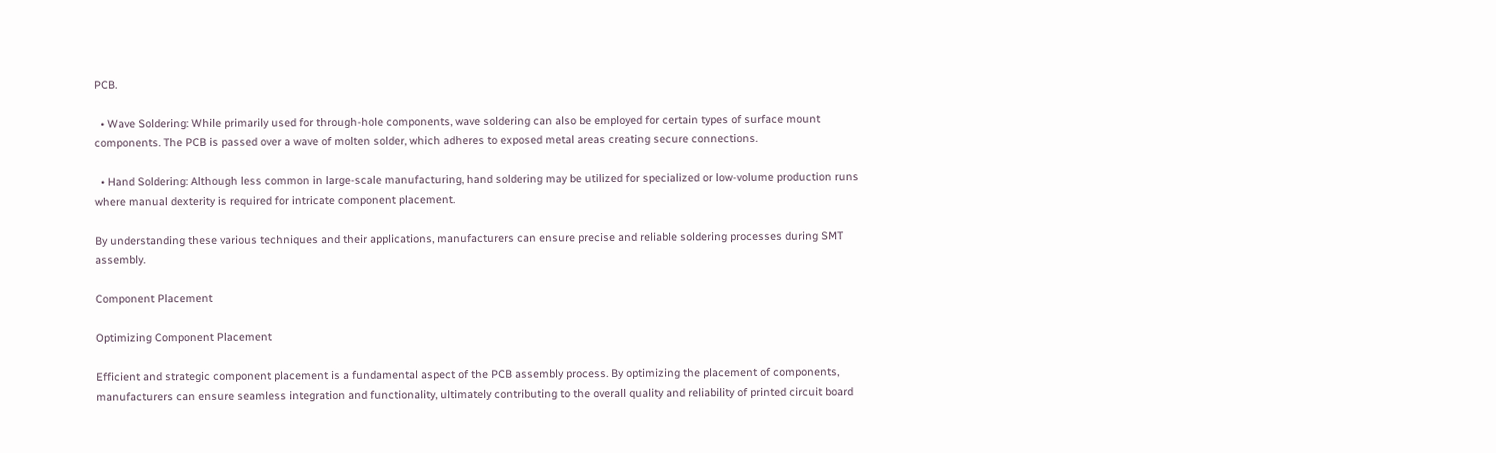PCB.

  • Wave Soldering: While primarily used for through-hole components, wave soldering can also be employed for certain types of surface mount components. The PCB is passed over a wave of molten solder, which adheres to exposed metal areas creating secure connections.

  • Hand Soldering: Although less common in large-scale manufacturing, hand soldering may be utilized for specialized or low-volume production runs where manual dexterity is required for intricate component placement.

By understanding these various techniques and their applications, manufacturers can ensure precise and reliable soldering processes during SMT assembly.

Component Placement

Optimizing Component Placement

Efficient and strategic component placement is a fundamental aspect of the PCB assembly process. By optimizing the placement of components, manufacturers can ensure seamless integration and functionality, ultimately contributing to the overall quality and reliability of printed circuit board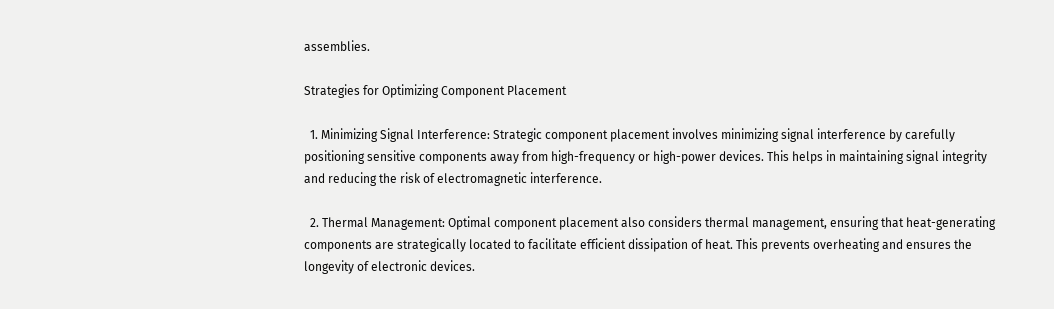assemblies.

Strategies for Optimizing Component Placement

  1. Minimizing Signal Interference: Strategic component placement involves minimizing signal interference by carefully positioning sensitive components away from high-frequency or high-power devices. This helps in maintaining signal integrity and reducing the risk of electromagnetic interference.

  2. Thermal Management: Optimal component placement also considers thermal management, ensuring that heat-generating components are strategically located to facilitate efficient dissipation of heat. This prevents overheating and ensures the longevity of electronic devices.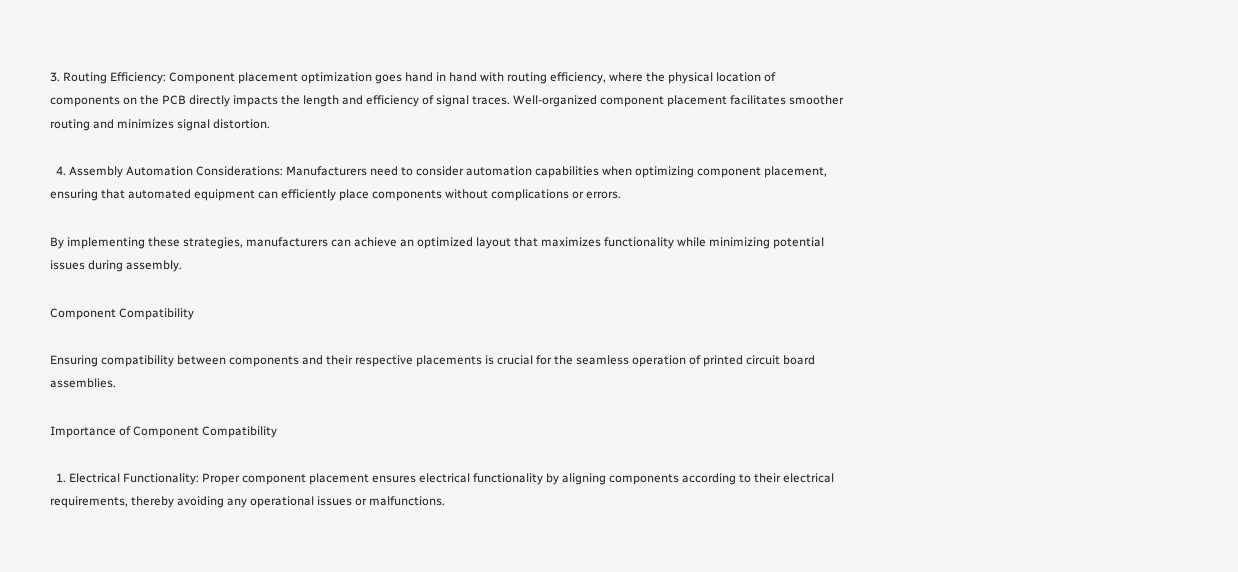3. Routing Efficiency: Component placement optimization goes hand in hand with routing efficiency, where the physical location of components on the PCB directly impacts the length and efficiency of signal traces. Well-organized component placement facilitates smoother routing and minimizes signal distortion.

  4. Assembly Automation Considerations: Manufacturers need to consider automation capabilities when optimizing component placement, ensuring that automated equipment can efficiently place components without complications or errors.

By implementing these strategies, manufacturers can achieve an optimized layout that maximizes functionality while minimizing potential issues during assembly.

Component Compatibility

Ensuring compatibility between components and their respective placements is crucial for the seamless operation of printed circuit board assemblies.

Importance of Component Compatibility

  1. Electrical Functionality: Proper component placement ensures electrical functionality by aligning components according to their electrical requirements, thereby avoiding any operational issues or malfunctions.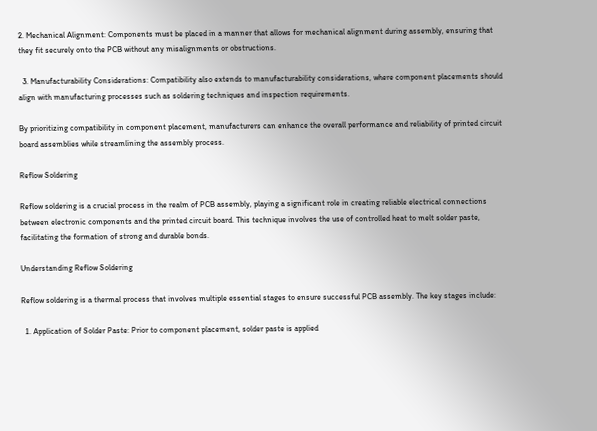2. Mechanical Alignment: Components must be placed in a manner that allows for mechanical alignment during assembly, ensuring that they fit securely onto the PCB without any misalignments or obstructions.

  3. Manufacturability Considerations: Compatibility also extends to manufacturability considerations, where component placements should align with manufacturing processes such as soldering techniques and inspection requirements.

By prioritizing compatibility in component placement, manufacturers can enhance the overall performance and reliability of printed circuit board assemblies while streamlining the assembly process.

Reflow Soldering

Reflow soldering is a crucial process in the realm of PCB assembly, playing a significant role in creating reliable electrical connections between electronic components and the printed circuit board. This technique involves the use of controlled heat to melt solder paste, facilitating the formation of strong and durable bonds.

Understanding Reflow Soldering

Reflow soldering is a thermal process that involves multiple essential stages to ensure successful PCB assembly. The key stages include:

  1. Application of Solder Paste: Prior to component placement, solder paste is applied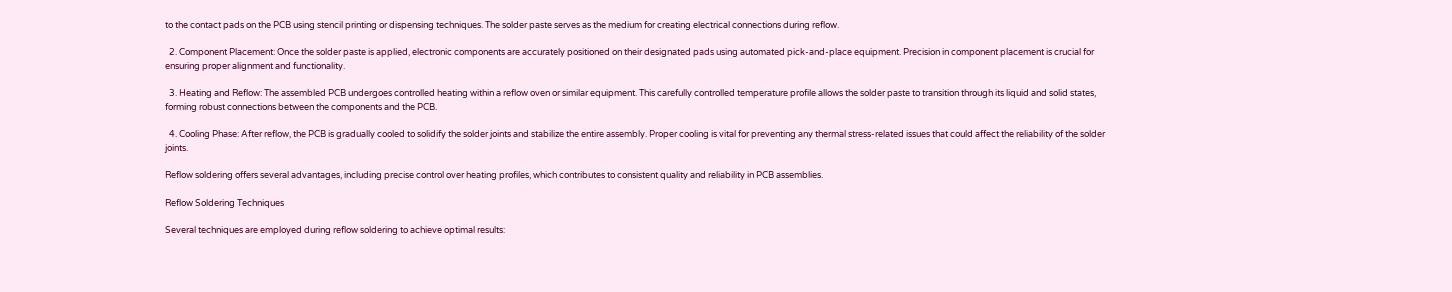to the contact pads on the PCB using stencil printing or dispensing techniques. The solder paste serves as the medium for creating electrical connections during reflow.

  2. Component Placement: Once the solder paste is applied, electronic components are accurately positioned on their designated pads using automated pick-and-place equipment. Precision in component placement is crucial for ensuring proper alignment and functionality.

  3. Heating and Reflow: The assembled PCB undergoes controlled heating within a reflow oven or similar equipment. This carefully controlled temperature profile allows the solder paste to transition through its liquid and solid states, forming robust connections between the components and the PCB.

  4. Cooling Phase: After reflow, the PCB is gradually cooled to solidify the solder joints and stabilize the entire assembly. Proper cooling is vital for preventing any thermal stress-related issues that could affect the reliability of the solder joints.

Reflow soldering offers several advantages, including precise control over heating profiles, which contributes to consistent quality and reliability in PCB assemblies.

Reflow Soldering Techniques

Several techniques are employed during reflow soldering to achieve optimal results: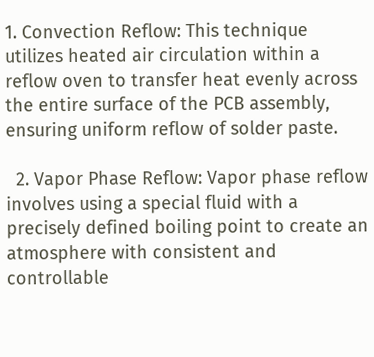1. Convection Reflow: This technique utilizes heated air circulation within a reflow oven to transfer heat evenly across the entire surface of the PCB assembly, ensuring uniform reflow of solder paste.

  2. Vapor Phase Reflow: Vapor phase reflow involves using a special fluid with a precisely defined boiling point to create an atmosphere with consistent and controllable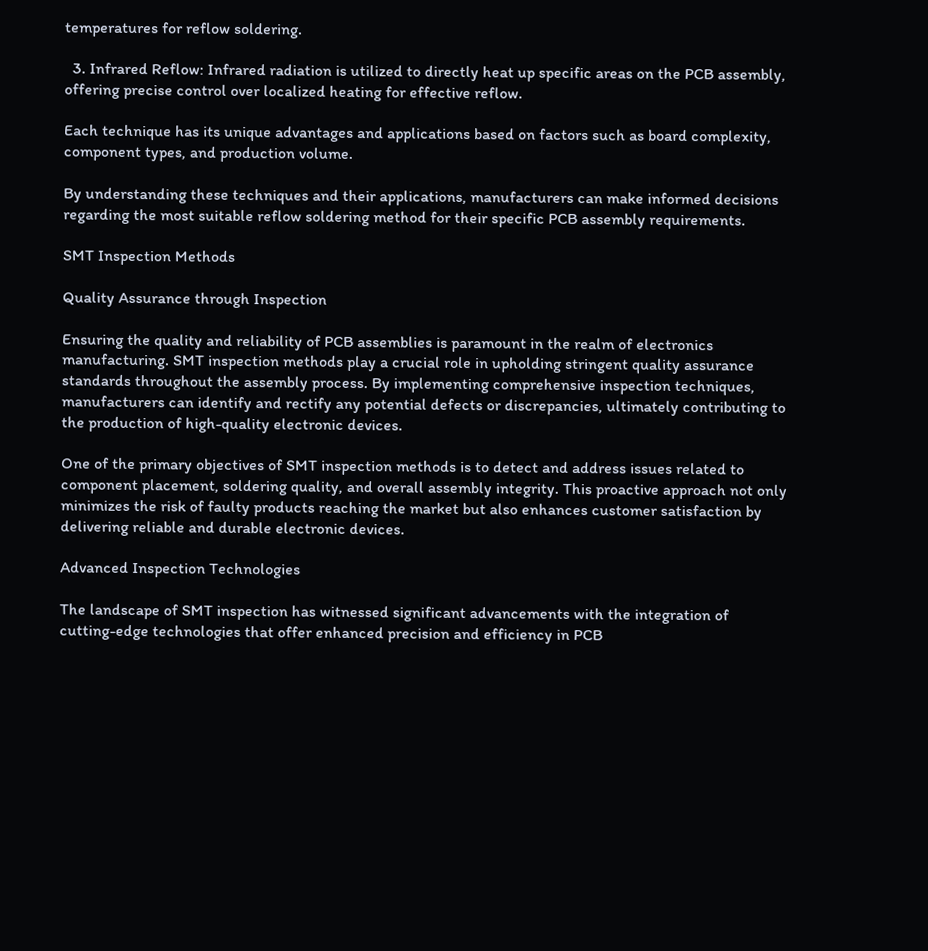temperatures for reflow soldering.

  3. Infrared Reflow: Infrared radiation is utilized to directly heat up specific areas on the PCB assembly, offering precise control over localized heating for effective reflow.

Each technique has its unique advantages and applications based on factors such as board complexity, component types, and production volume.

By understanding these techniques and their applications, manufacturers can make informed decisions regarding the most suitable reflow soldering method for their specific PCB assembly requirements.

SMT Inspection Methods

Quality Assurance through Inspection

Ensuring the quality and reliability of PCB assemblies is paramount in the realm of electronics manufacturing. SMT inspection methods play a crucial role in upholding stringent quality assurance standards throughout the assembly process. By implementing comprehensive inspection techniques, manufacturers can identify and rectify any potential defects or discrepancies, ultimately contributing to the production of high-quality electronic devices.

One of the primary objectives of SMT inspection methods is to detect and address issues related to component placement, soldering quality, and overall assembly integrity. This proactive approach not only minimizes the risk of faulty products reaching the market but also enhances customer satisfaction by delivering reliable and durable electronic devices.

Advanced Inspection Technologies

The landscape of SMT inspection has witnessed significant advancements with the integration of cutting-edge technologies that offer enhanced precision and efficiency in PCB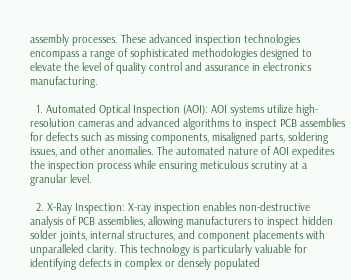assembly processes. These advanced inspection technologies encompass a range of sophisticated methodologies designed to elevate the level of quality control and assurance in electronics manufacturing.

  1. Automated Optical Inspection (AOI): AOI systems utilize high-resolution cameras and advanced algorithms to inspect PCB assemblies for defects such as missing components, misaligned parts, soldering issues, and other anomalies. The automated nature of AOI expedites the inspection process while ensuring meticulous scrutiny at a granular level.

  2. X-Ray Inspection: X-ray inspection enables non-destructive analysis of PCB assemblies, allowing manufacturers to inspect hidden solder joints, internal structures, and component placements with unparalleled clarity. This technology is particularly valuable for identifying defects in complex or densely populated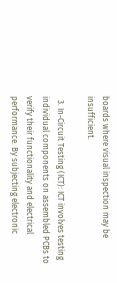boards where visual inspection may be insufficient.

  3. In-Circuit Testing (ICT): ICT involves testing individual components on assembled PCBs to verify their functionality and electrical performance. By subjecting electronic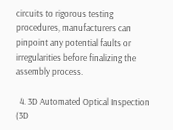circuits to rigorous testing procedures, manufacturers can pinpoint any potential faults or irregularities before finalizing the assembly process.

  4. 3D Automated Optical Inspection (3D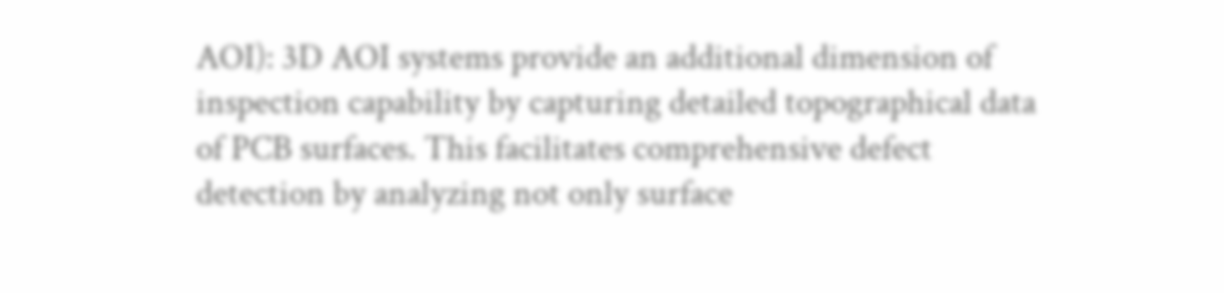AOI): 3D AOI systems provide an additional dimension of inspection capability by capturing detailed topographical data of PCB surfaces. This facilitates comprehensive defect detection by analyzing not only surface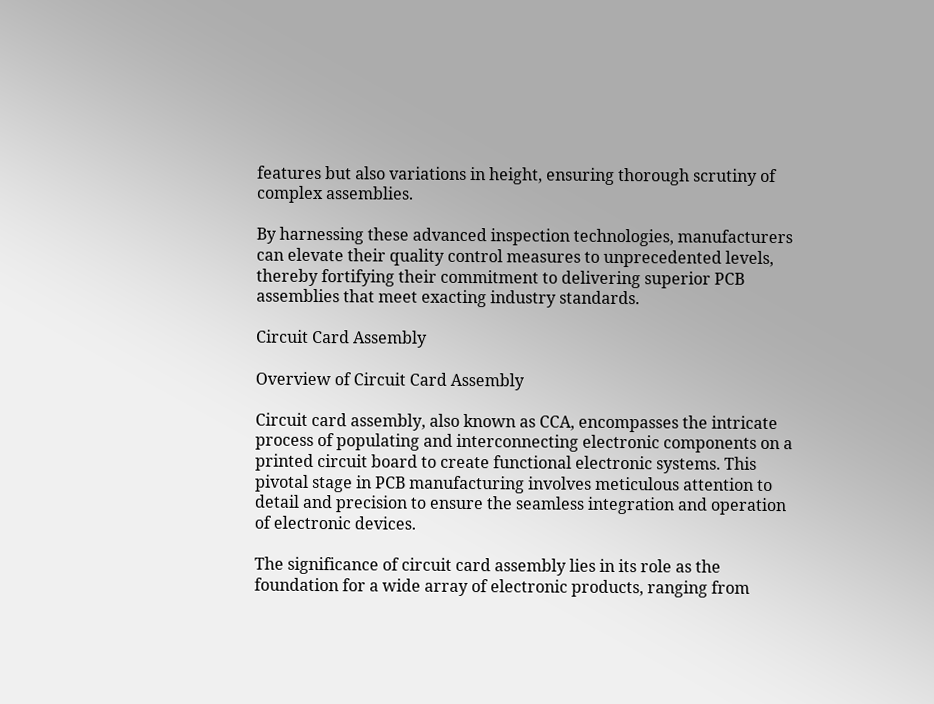features but also variations in height, ensuring thorough scrutiny of complex assemblies.

By harnessing these advanced inspection technologies, manufacturers can elevate their quality control measures to unprecedented levels, thereby fortifying their commitment to delivering superior PCB assemblies that meet exacting industry standards.

Circuit Card Assembly

Overview of Circuit Card Assembly

Circuit card assembly, also known as CCA, encompasses the intricate process of populating and interconnecting electronic components on a printed circuit board to create functional electronic systems. This pivotal stage in PCB manufacturing involves meticulous attention to detail and precision to ensure the seamless integration and operation of electronic devices.

The significance of circuit card assembly lies in its role as the foundation for a wide array of electronic products, ranging from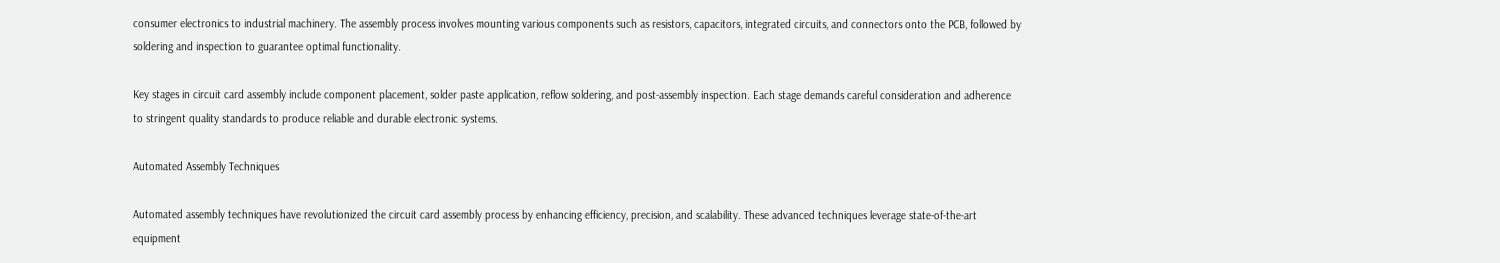consumer electronics to industrial machinery. The assembly process involves mounting various components such as resistors, capacitors, integrated circuits, and connectors onto the PCB, followed by soldering and inspection to guarantee optimal functionality.

Key stages in circuit card assembly include component placement, solder paste application, reflow soldering, and post-assembly inspection. Each stage demands careful consideration and adherence to stringent quality standards to produce reliable and durable electronic systems.

Automated Assembly Techniques

Automated assembly techniques have revolutionized the circuit card assembly process by enhancing efficiency, precision, and scalability. These advanced techniques leverage state-of-the-art equipment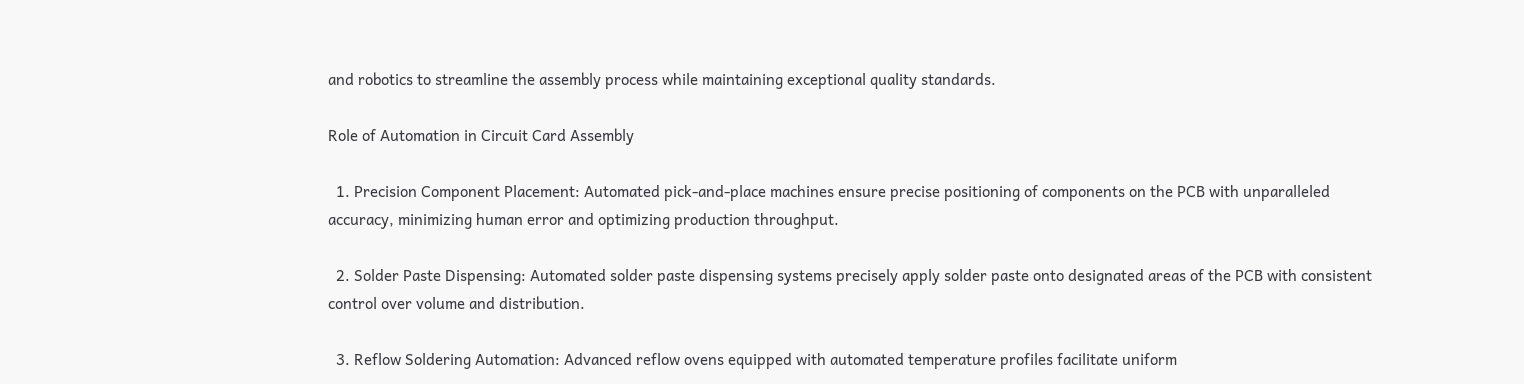and robotics to streamline the assembly process while maintaining exceptional quality standards.

Role of Automation in Circuit Card Assembly

  1. Precision Component Placement: Automated pick-and-place machines ensure precise positioning of components on the PCB with unparalleled accuracy, minimizing human error and optimizing production throughput.

  2. Solder Paste Dispensing: Automated solder paste dispensing systems precisely apply solder paste onto designated areas of the PCB with consistent control over volume and distribution.

  3. Reflow Soldering Automation: Advanced reflow ovens equipped with automated temperature profiles facilitate uniform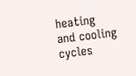heating and cooling cycles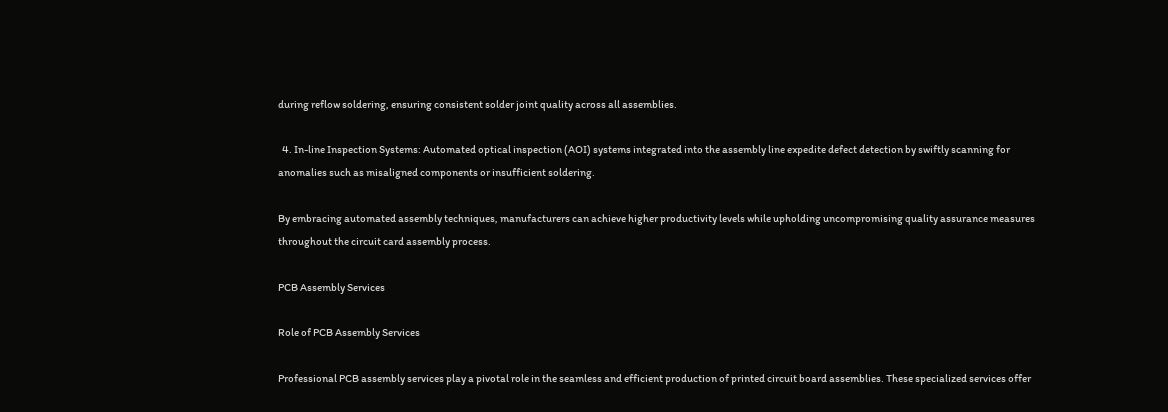during reflow soldering, ensuring consistent solder joint quality across all assemblies.

  4. In-line Inspection Systems: Automated optical inspection (AOI) systems integrated into the assembly line expedite defect detection by swiftly scanning for anomalies such as misaligned components or insufficient soldering.

By embracing automated assembly techniques, manufacturers can achieve higher productivity levels while upholding uncompromising quality assurance measures throughout the circuit card assembly process.

PCB Assembly Services

Role of PCB Assembly Services

Professional PCB assembly services play a pivotal role in the seamless and efficient production of printed circuit board assemblies. These specialized services offer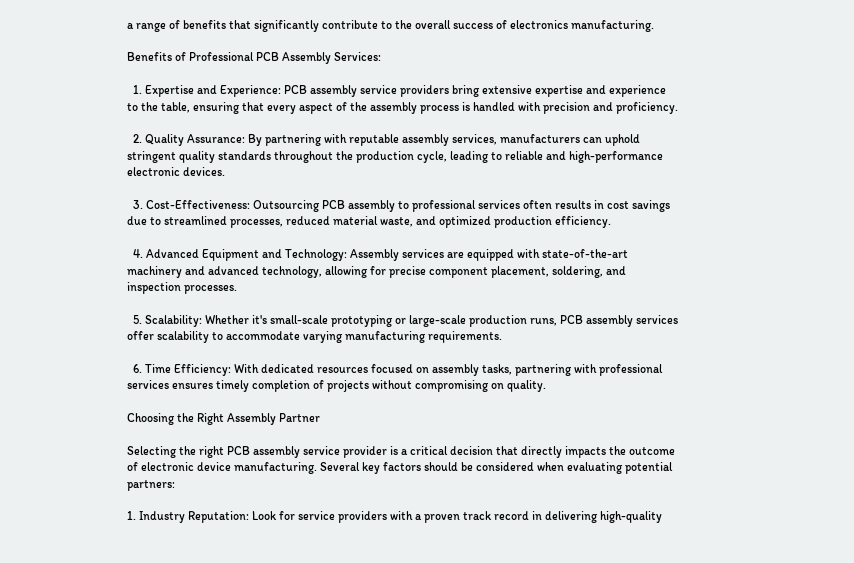a range of benefits that significantly contribute to the overall success of electronics manufacturing.

Benefits of Professional PCB Assembly Services:

  1. Expertise and Experience: PCB assembly service providers bring extensive expertise and experience to the table, ensuring that every aspect of the assembly process is handled with precision and proficiency.

  2. Quality Assurance: By partnering with reputable assembly services, manufacturers can uphold stringent quality standards throughout the production cycle, leading to reliable and high-performance electronic devices.

  3. Cost-Effectiveness: Outsourcing PCB assembly to professional services often results in cost savings due to streamlined processes, reduced material waste, and optimized production efficiency.

  4. Advanced Equipment and Technology: Assembly services are equipped with state-of-the-art machinery and advanced technology, allowing for precise component placement, soldering, and inspection processes.

  5. Scalability: Whether it's small-scale prototyping or large-scale production runs, PCB assembly services offer scalability to accommodate varying manufacturing requirements.

  6. Time Efficiency: With dedicated resources focused on assembly tasks, partnering with professional services ensures timely completion of projects without compromising on quality.

Choosing the Right Assembly Partner

Selecting the right PCB assembly service provider is a critical decision that directly impacts the outcome of electronic device manufacturing. Several key factors should be considered when evaluating potential partners:

1. Industry Reputation: Look for service providers with a proven track record in delivering high-quality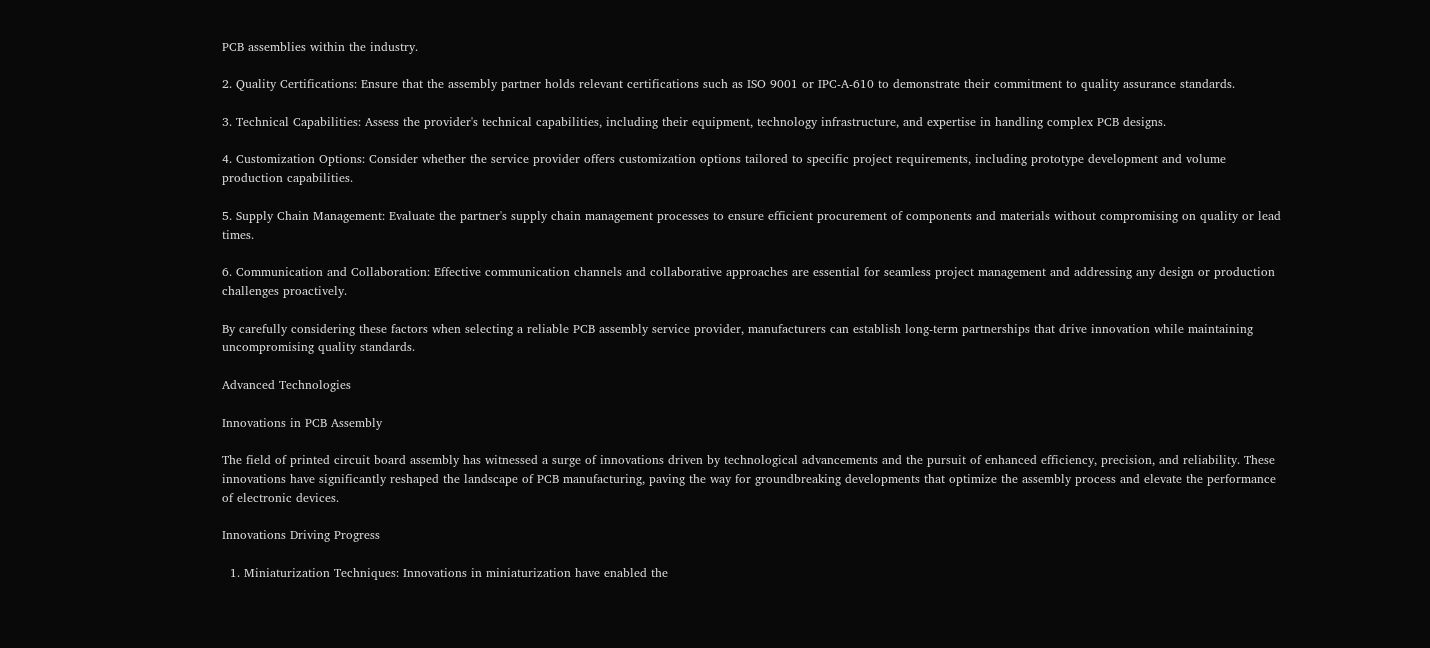PCB assemblies within the industry.

2. Quality Certifications: Ensure that the assembly partner holds relevant certifications such as ISO 9001 or IPC-A-610 to demonstrate their commitment to quality assurance standards.

3. Technical Capabilities: Assess the provider's technical capabilities, including their equipment, technology infrastructure, and expertise in handling complex PCB designs.

4. Customization Options: Consider whether the service provider offers customization options tailored to specific project requirements, including prototype development and volume production capabilities.

5. Supply Chain Management: Evaluate the partner's supply chain management processes to ensure efficient procurement of components and materials without compromising on quality or lead times.

6. Communication and Collaboration: Effective communication channels and collaborative approaches are essential for seamless project management and addressing any design or production challenges proactively.

By carefully considering these factors when selecting a reliable PCB assembly service provider, manufacturers can establish long-term partnerships that drive innovation while maintaining uncompromising quality standards.

Advanced Technologies

Innovations in PCB Assembly

The field of printed circuit board assembly has witnessed a surge of innovations driven by technological advancements and the pursuit of enhanced efficiency, precision, and reliability. These innovations have significantly reshaped the landscape of PCB manufacturing, paving the way for groundbreaking developments that optimize the assembly process and elevate the performance of electronic devices.

Innovations Driving Progress

  1. Miniaturization Techniques: Innovations in miniaturization have enabled the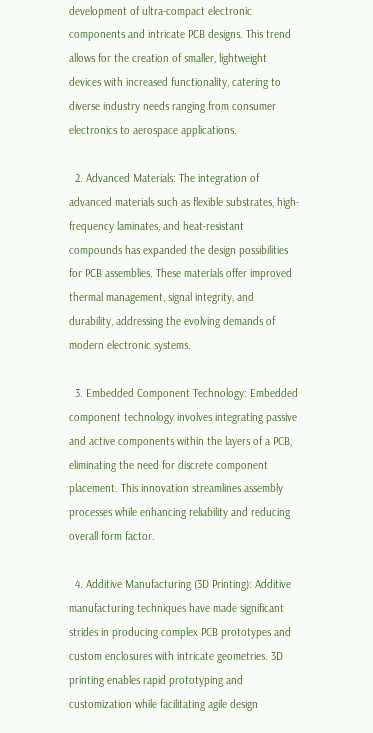development of ultra-compact electronic components and intricate PCB designs. This trend allows for the creation of smaller, lightweight devices with increased functionality, catering to diverse industry needs ranging from consumer electronics to aerospace applications.

  2. Advanced Materials: The integration of advanced materials such as flexible substrates, high-frequency laminates, and heat-resistant compounds has expanded the design possibilities for PCB assemblies. These materials offer improved thermal management, signal integrity, and durability, addressing the evolving demands of modern electronic systems.

  3. Embedded Component Technology: Embedded component technology involves integrating passive and active components within the layers of a PCB, eliminating the need for discrete component placement. This innovation streamlines assembly processes while enhancing reliability and reducing overall form factor.

  4. Additive Manufacturing (3D Printing): Additive manufacturing techniques have made significant strides in producing complex PCB prototypes and custom enclosures with intricate geometries. 3D printing enables rapid prototyping and customization while facilitating agile design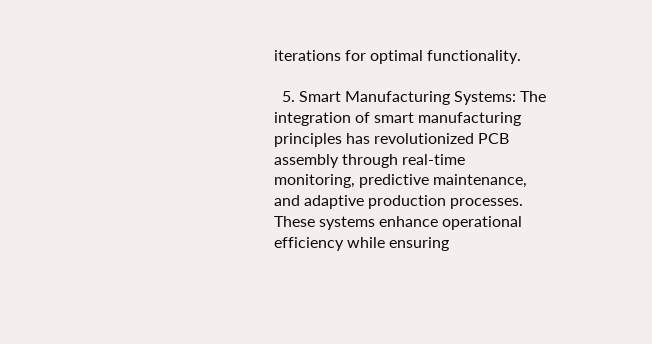iterations for optimal functionality.

  5. Smart Manufacturing Systems: The integration of smart manufacturing principles has revolutionized PCB assembly through real-time monitoring, predictive maintenance, and adaptive production processes. These systems enhance operational efficiency while ensuring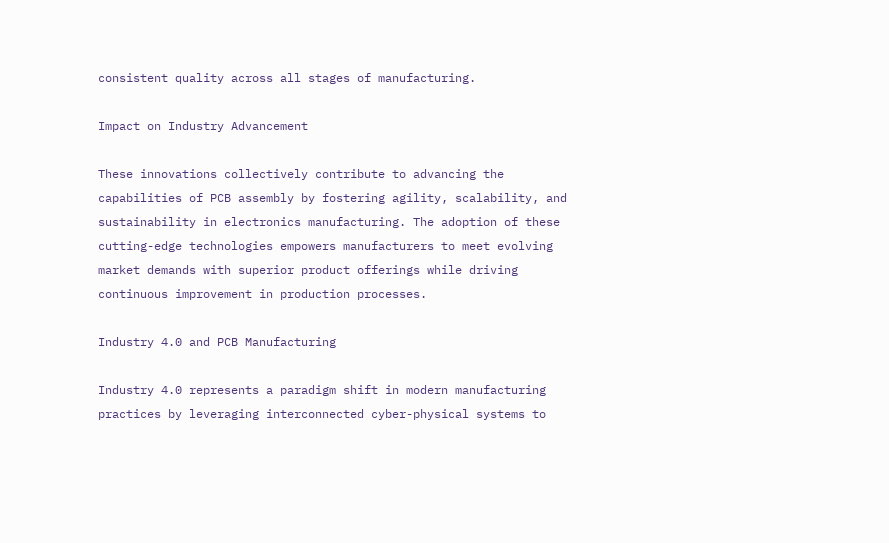consistent quality across all stages of manufacturing.

Impact on Industry Advancement

These innovations collectively contribute to advancing the capabilities of PCB assembly by fostering agility, scalability, and sustainability in electronics manufacturing. The adoption of these cutting-edge technologies empowers manufacturers to meet evolving market demands with superior product offerings while driving continuous improvement in production processes.

Industry 4.0 and PCB Manufacturing

Industry 4.0 represents a paradigm shift in modern manufacturing practices by leveraging interconnected cyber-physical systems to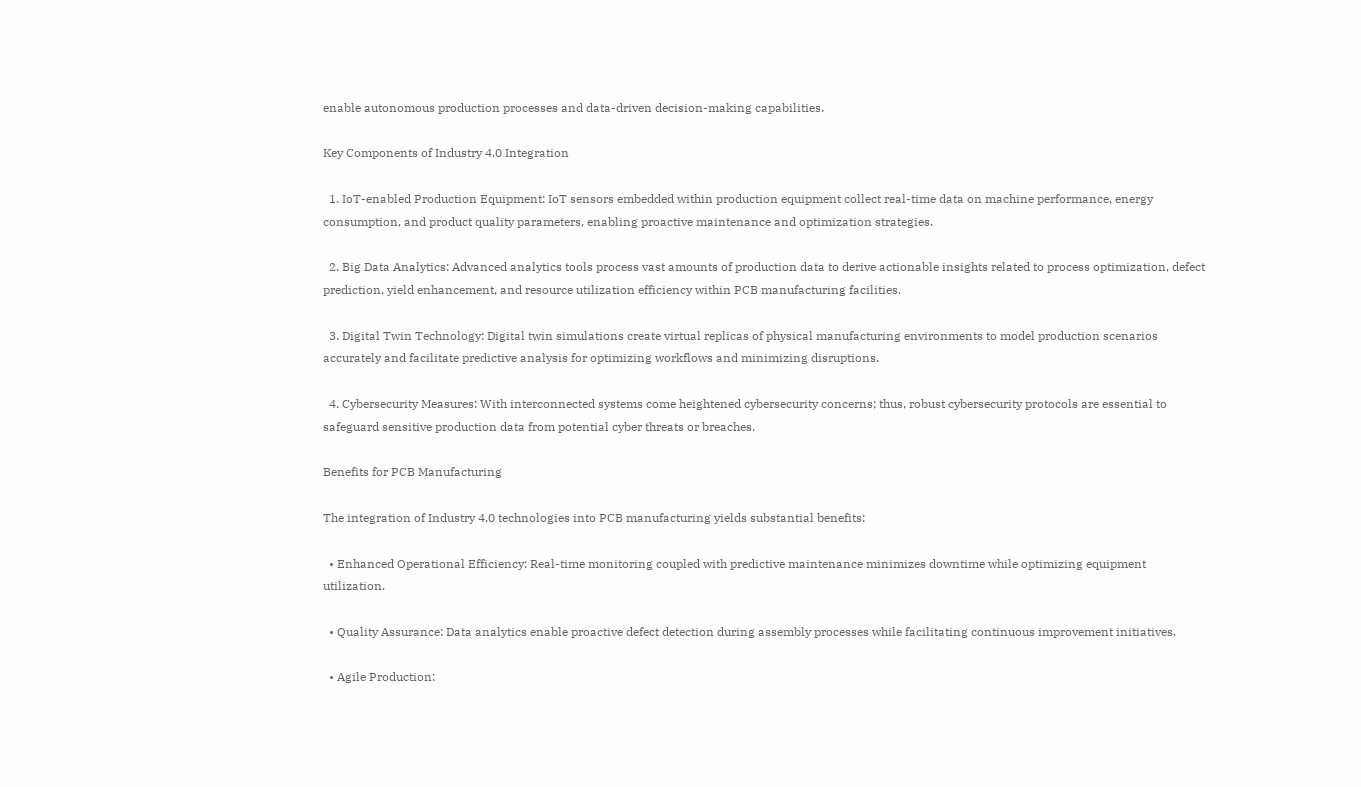enable autonomous production processes and data-driven decision-making capabilities.

Key Components of Industry 4.0 Integration

  1. IoT-enabled Production Equipment: IoT sensors embedded within production equipment collect real-time data on machine performance, energy consumption, and product quality parameters, enabling proactive maintenance and optimization strategies.

  2. Big Data Analytics: Advanced analytics tools process vast amounts of production data to derive actionable insights related to process optimization, defect prediction, yield enhancement, and resource utilization efficiency within PCB manufacturing facilities.

  3. Digital Twin Technology: Digital twin simulations create virtual replicas of physical manufacturing environments to model production scenarios accurately and facilitate predictive analysis for optimizing workflows and minimizing disruptions.

  4. Cybersecurity Measures: With interconnected systems come heightened cybersecurity concerns; thus, robust cybersecurity protocols are essential to safeguard sensitive production data from potential cyber threats or breaches.

Benefits for PCB Manufacturing

The integration of Industry 4.0 technologies into PCB manufacturing yields substantial benefits:

  • Enhanced Operational Efficiency: Real-time monitoring coupled with predictive maintenance minimizes downtime while optimizing equipment utilization.

  • Quality Assurance: Data analytics enable proactive defect detection during assembly processes while facilitating continuous improvement initiatives.

  • Agile Production: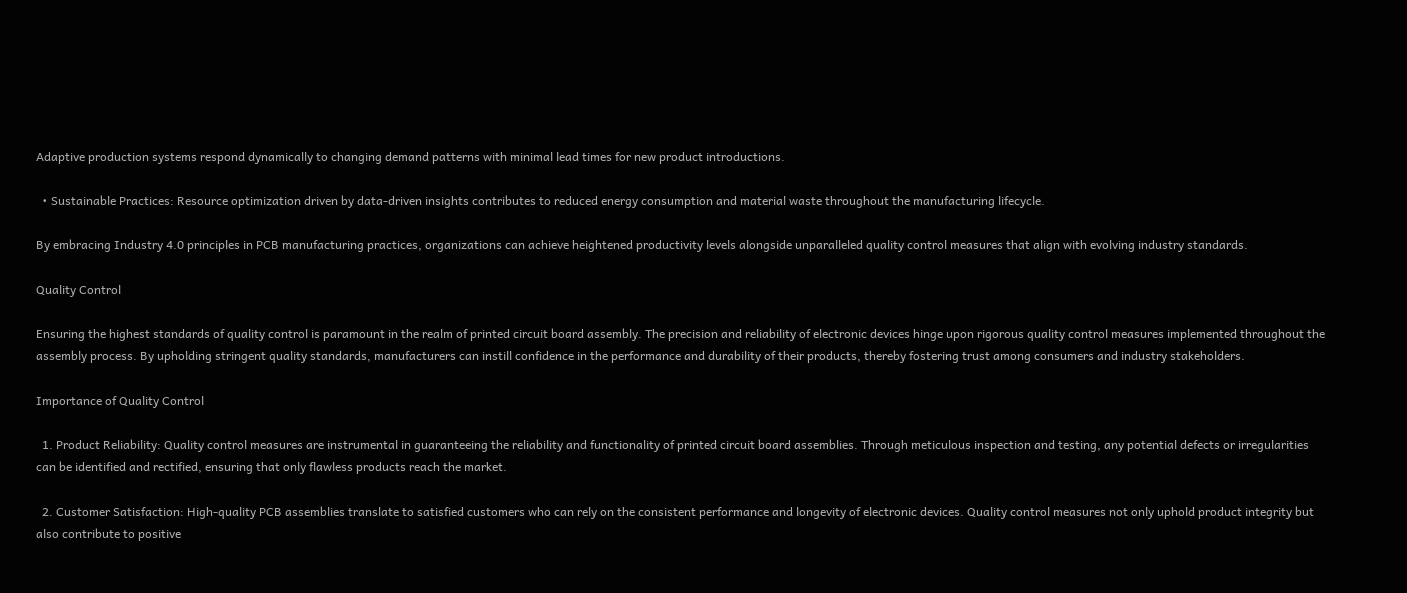Adaptive production systems respond dynamically to changing demand patterns with minimal lead times for new product introductions.

  • Sustainable Practices: Resource optimization driven by data-driven insights contributes to reduced energy consumption and material waste throughout the manufacturing lifecycle.

By embracing Industry 4.0 principles in PCB manufacturing practices, organizations can achieve heightened productivity levels alongside unparalleled quality control measures that align with evolving industry standards.

Quality Control

Ensuring the highest standards of quality control is paramount in the realm of printed circuit board assembly. The precision and reliability of electronic devices hinge upon rigorous quality control measures implemented throughout the assembly process. By upholding stringent quality standards, manufacturers can instill confidence in the performance and durability of their products, thereby fostering trust among consumers and industry stakeholders.

Importance of Quality Control

  1. Product Reliability: Quality control measures are instrumental in guaranteeing the reliability and functionality of printed circuit board assemblies. Through meticulous inspection and testing, any potential defects or irregularities can be identified and rectified, ensuring that only flawless products reach the market.

  2. Customer Satisfaction: High-quality PCB assemblies translate to satisfied customers who can rely on the consistent performance and longevity of electronic devices. Quality control measures not only uphold product integrity but also contribute to positive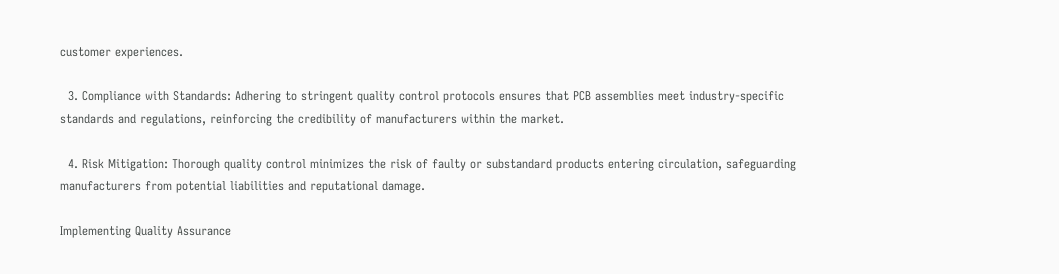customer experiences.

  3. Compliance with Standards: Adhering to stringent quality control protocols ensures that PCB assemblies meet industry-specific standards and regulations, reinforcing the credibility of manufacturers within the market.

  4. Risk Mitigation: Thorough quality control minimizes the risk of faulty or substandard products entering circulation, safeguarding manufacturers from potential liabilities and reputational damage.

Implementing Quality Assurance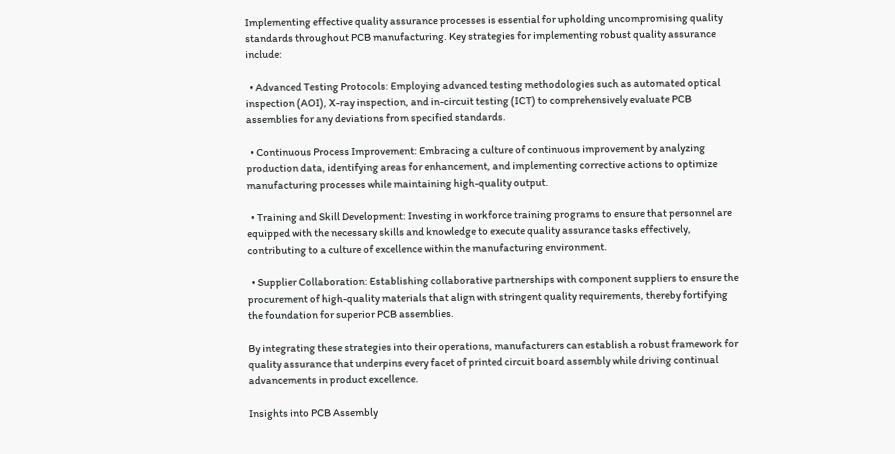Implementing effective quality assurance processes is essential for upholding uncompromising quality standards throughout PCB manufacturing. Key strategies for implementing robust quality assurance include:

  • Advanced Testing Protocols: Employing advanced testing methodologies such as automated optical inspection (AOI), X-ray inspection, and in-circuit testing (ICT) to comprehensively evaluate PCB assemblies for any deviations from specified standards.

  • Continuous Process Improvement: Embracing a culture of continuous improvement by analyzing production data, identifying areas for enhancement, and implementing corrective actions to optimize manufacturing processes while maintaining high-quality output.

  • Training and Skill Development: Investing in workforce training programs to ensure that personnel are equipped with the necessary skills and knowledge to execute quality assurance tasks effectively, contributing to a culture of excellence within the manufacturing environment.

  • Supplier Collaboration: Establishing collaborative partnerships with component suppliers to ensure the procurement of high-quality materials that align with stringent quality requirements, thereby fortifying the foundation for superior PCB assemblies.

By integrating these strategies into their operations, manufacturers can establish a robust framework for quality assurance that underpins every facet of printed circuit board assembly while driving continual advancements in product excellence.

Insights into PCB Assembly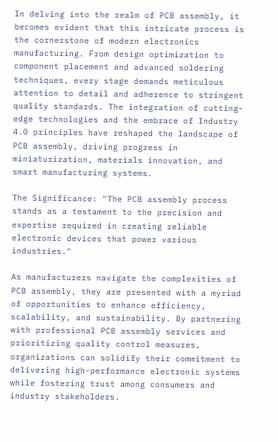In delving into the realm of PCB assembly, it becomes evident that this intricate process is the cornerstone of modern electronics manufacturing. From design optimization to component placement and advanced soldering techniques, every stage demands meticulous attention to detail and adherence to stringent quality standards. The integration of cutting-edge technologies and the embrace of Industry 4.0 principles have reshaped the landscape of PCB assembly, driving progress in miniaturization, materials innovation, and smart manufacturing systems.

The Significance: "The PCB assembly process stands as a testament to the precision and expertise required in creating reliable electronic devices that power various industries."

As manufacturers navigate the complexities of PCB assembly, they are presented with a myriad of opportunities to enhance efficiency, scalability, and sustainability. By partnering with professional PCB assembly services and prioritizing quality control measures, organizations can solidify their commitment to delivering high-performance electronic systems while fostering trust among consumers and industry stakeholders.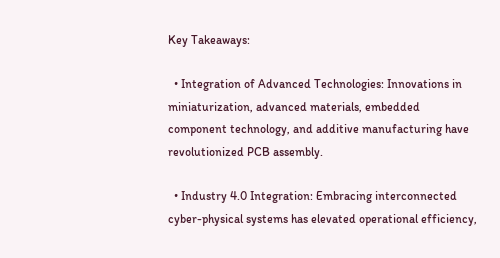Key Takeaways:

  • Integration of Advanced Technologies: Innovations in miniaturization, advanced materials, embedded component technology, and additive manufacturing have revolutionized PCB assembly.

  • Industry 4.0 Integration: Embracing interconnected cyber-physical systems has elevated operational efficiency,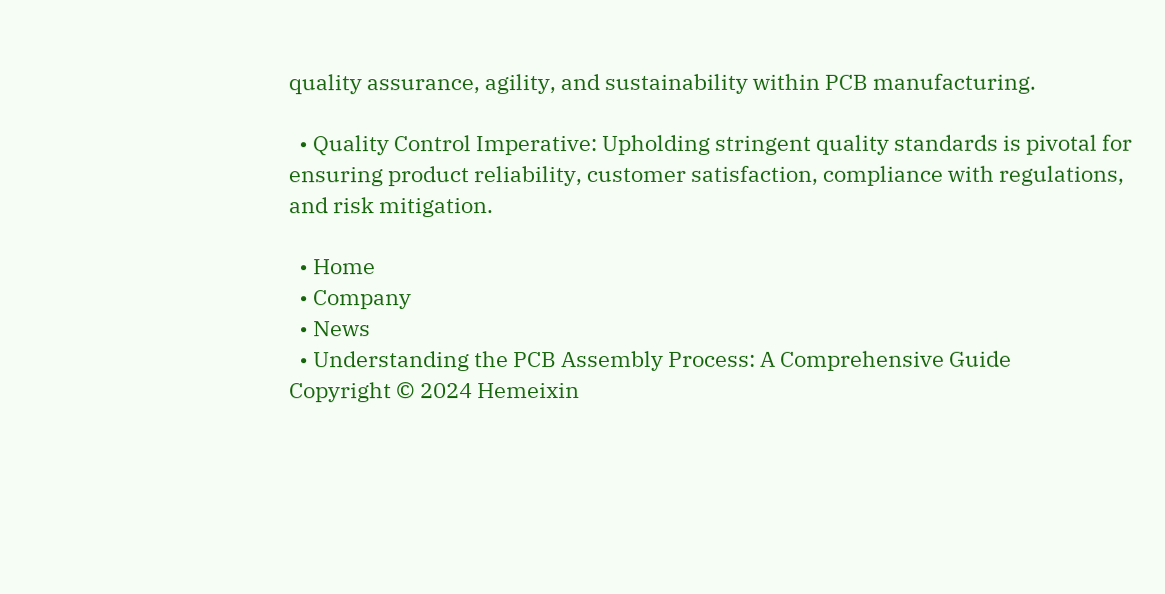quality assurance, agility, and sustainability within PCB manufacturing.

  • Quality Control Imperative: Upholding stringent quality standards is pivotal for ensuring product reliability, customer satisfaction, compliance with regulations, and risk mitigation.

  • Home
  • Company
  • News
  • Understanding the PCB Assembly Process: A Comprehensive Guide
Copyright © 2024 Hemeixin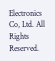Electronics Co, Ltd. All Rights Reserved.